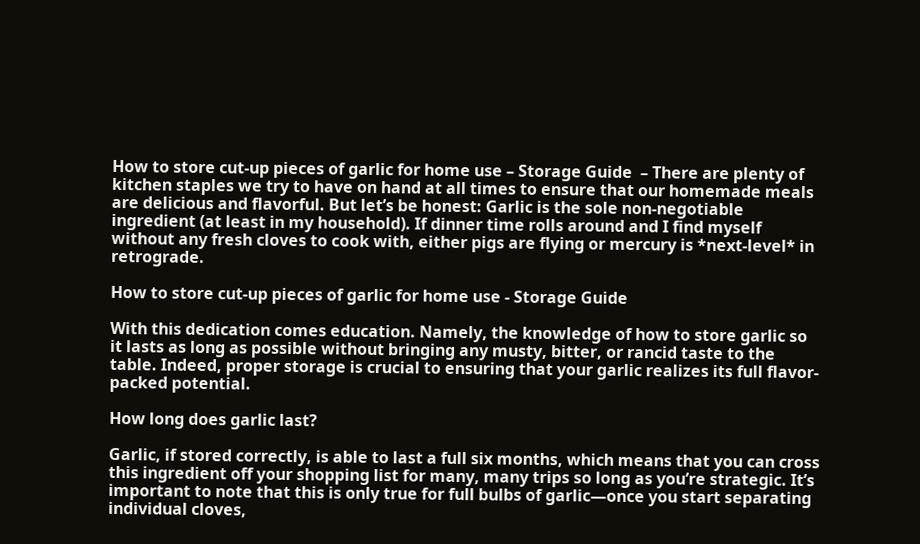How to store cut-up pieces of garlic for home use – Storage Guide  – There are plenty of kitchen staples we try to have on hand at all times to ensure that our homemade meals are delicious and flavorful. But let’s be honest: Garlic is the sole non-negotiable ingredient (at least in my household). If dinner time rolls around and I find myself without any fresh cloves to cook with, either pigs are flying or mercury is *next-level* in retrograde.

How to store cut-up pieces of garlic for home use - Storage Guide

With this dedication comes education. Namely, the knowledge of how to store garlic so it lasts as long as possible without bringing any musty, bitter, or rancid taste to the table. Indeed, proper storage is crucial to ensuring that your garlic realizes its full flavor-packed potential.

How long does garlic last?

Garlic, if stored correctly, is able to last a full six months, which means that you can cross this ingredient off your shopping list for many, many trips so long as you’re strategic. It’s important to note that this is only true for full bulbs of garlic—once you start separating individual cloves,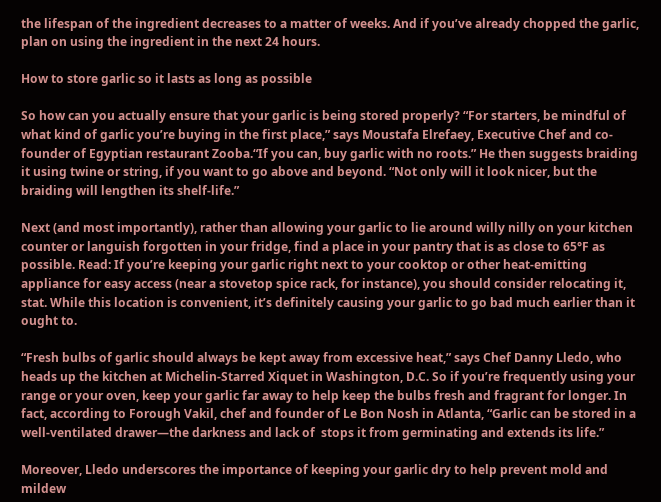the lifespan of the ingredient decreases to a matter of weeks. And if you’ve already chopped the garlic, plan on using the ingredient in the next 24 hours.

How to store garlic so it lasts as long as possible

So how can you actually ensure that your garlic is being stored properly? “For starters, be mindful of what kind of garlic you’re buying in the first place,” says Moustafa Elrefaey, Executive Chef and co-founder of Egyptian restaurant Zooba.“If you can, buy garlic with no roots.” He then suggests braiding it using twine or string, if you want to go above and beyond. “Not only will it look nicer, but the braiding will lengthen its shelf-life.”

Next (and most importantly), rather than allowing your garlic to lie around willy nilly on your kitchen counter or languish forgotten in your fridge, find a place in your pantry that is as close to 65°F as possible. Read: If you’re keeping your garlic right next to your cooktop or other heat-emitting appliance for easy access (near a stovetop spice rack, for instance), you should consider relocating it, stat. While this location is convenient, it’s definitely causing your garlic to go bad much earlier than it ought to.

“Fresh bulbs of garlic should always be kept away from excessive heat,” says Chef Danny Lledo, who heads up the kitchen at Michelin-Starred Xiquet in Washington, D.C. So if you’re frequently using your range or your oven, keep your garlic far away to help keep the bulbs fresh and fragrant for longer. In fact, according to Forough Vakil, chef and founder of Le Bon Nosh in Atlanta, “Garlic can be stored in a well-ventilated drawer—the darkness and lack of  stops it from germinating and extends its life.”

Moreover, Lledo underscores the importance of keeping your garlic dry to help prevent mold and mildew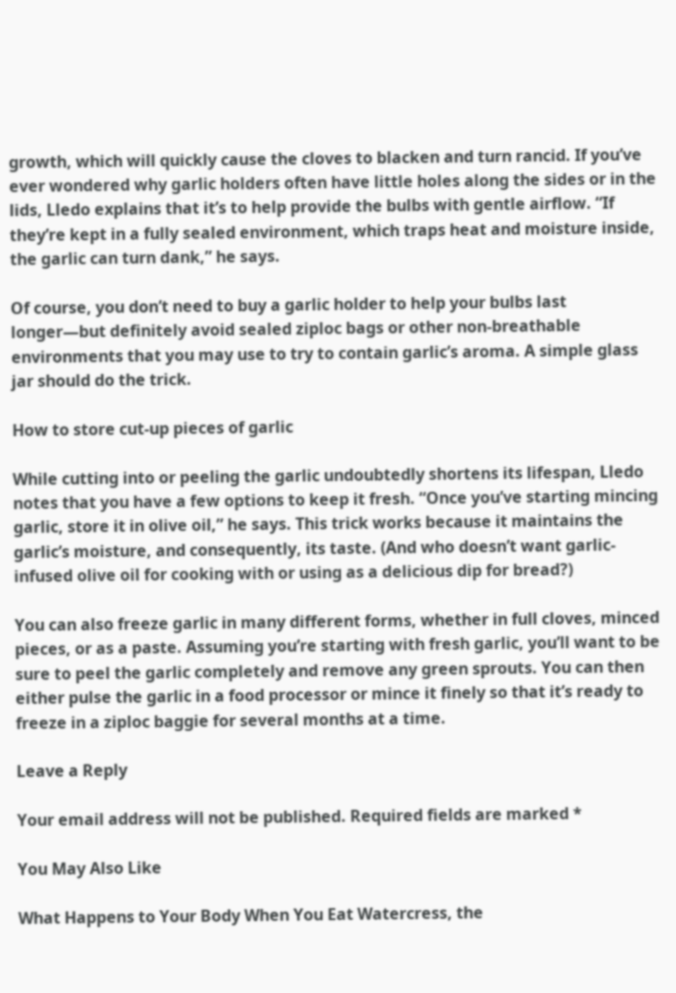growth, which will quickly cause the cloves to blacken and turn rancid. If you’ve ever wondered why garlic holders often have little holes along the sides or in the lids, Lledo explains that it’s to help provide the bulbs with gentle airflow. “If they’re kept in a fully sealed environment, which traps heat and moisture inside, the garlic can turn dank,” he says.

Of course, you don’t need to buy a garlic holder to help your bulbs last longer—but definitely avoid sealed ziploc bags or other non-breathable environments that you may use to try to contain garlic’s aroma. A simple glass jar should do the trick.

How to store cut-up pieces of garlic

While cutting into or peeling the garlic undoubtedly shortens its lifespan, Lledo notes that you have a few options to keep it fresh. “Once you’ve starting mincing garlic, store it in olive oil,” he says. This trick works because it maintains the garlic’s moisture, and consequently, its taste. (And who doesn’t want garlic-infused olive oil for cooking with or using as a delicious dip for bread?)

You can also freeze garlic in many different forms, whether in full cloves, minced pieces, or as a paste. Assuming you’re starting with fresh garlic, you’ll want to be sure to peel the garlic completely and remove any green sprouts. You can then either pulse the garlic in a food processor or mince it finely so that it’s ready to freeze in a ziploc baggie for several months at a time.

Leave a Reply

Your email address will not be published. Required fields are marked *

You May Also Like

What Happens to Your Body When You Eat Watercress, the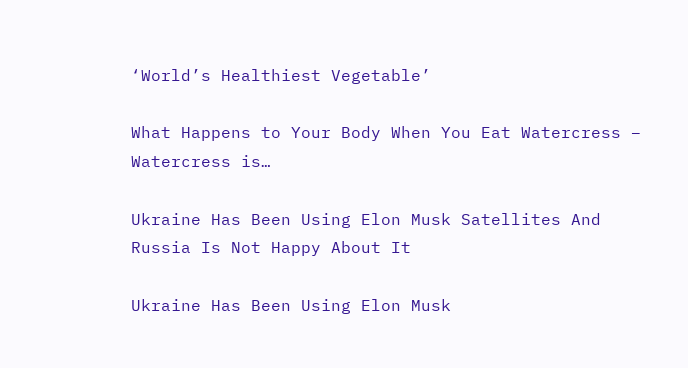‘World’s Healthiest Vegetable’

What Happens to Your Body When You Eat Watercress – Watercress is…

Ukraine Has Been Using Elon Musk Satellites And Russia Is Not Happy About It

Ukraine Has Been Using Elon Musk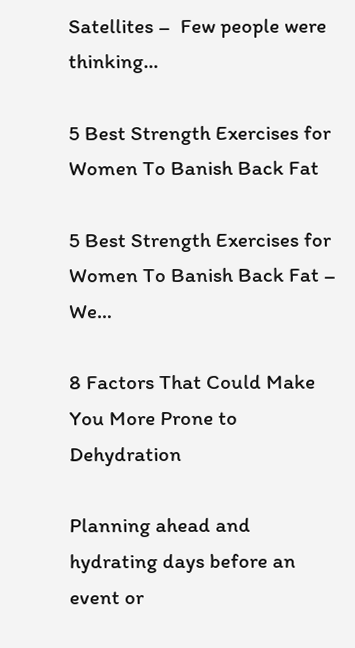Satellites –  Few people were thinking…

5 Best Strength Exercises for Women To Banish Back Fat

5 Best Strength Exercises for Women To Banish Back Fat – We…

8 Factors That Could Make You More Prone to Dehydration

Planning ahead and hydrating days before an event or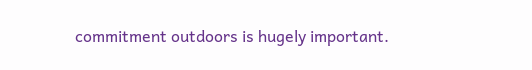commitment outdoors is hugely important.